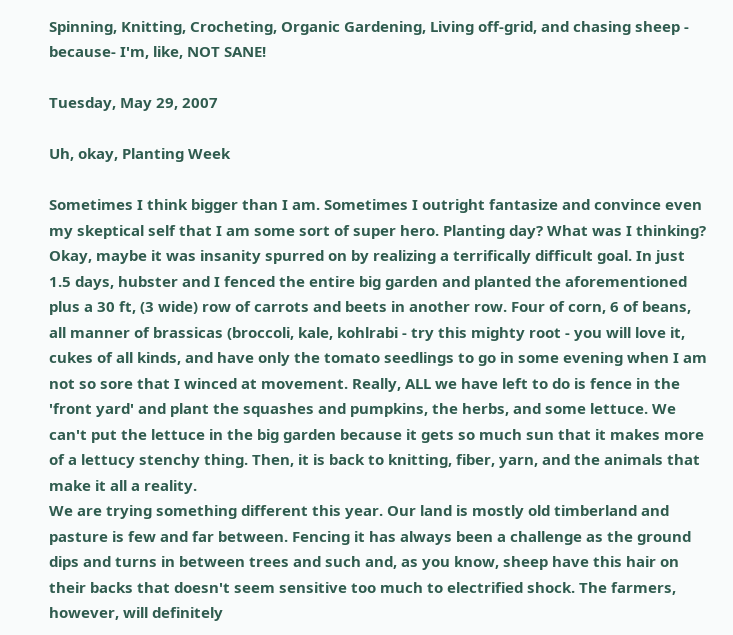Spinning, Knitting, Crocheting, Organic Gardening, Living off-grid, and chasing sheep - because- I'm, like, NOT SANE!

Tuesday, May 29, 2007

Uh, okay, Planting Week

Sometimes I think bigger than I am. Sometimes I outright fantasize and convince even my skeptical self that I am some sort of super hero. Planting day? What was I thinking? Okay, maybe it was insanity spurred on by realizing a terrifically difficult goal. In just 1.5 days, hubster and I fenced the entire big garden and planted the aforementioned plus a 30 ft, (3 wide) row of carrots and beets in another row. Four of corn, 6 of beans, all manner of brassicas (broccoli, kale, kohlrabi - try this mighty root - you will love it, cukes of all kinds, and have only the tomato seedlings to go in some evening when I am not so sore that I winced at movement. Really, ALL we have left to do is fence in the 'front yard' and plant the squashes and pumpkins, the herbs, and some lettuce. We can't put the lettuce in the big garden because it gets so much sun that it makes more of a lettucy stenchy thing. Then, it is back to knitting, fiber, yarn, and the animals that make it all a reality.
We are trying something different this year. Our land is mostly old timberland and pasture is few and far between. Fencing it has always been a challenge as the ground dips and turns in between trees and such and, as you know, sheep have this hair on their backs that doesn't seem sensitive too much to electrified shock. The farmers, however, will definitely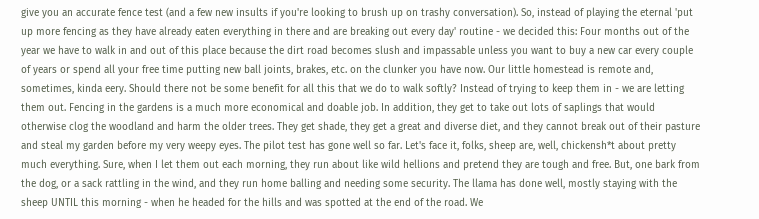give you an accurate fence test (and a few new insults if you're looking to brush up on trashy conversation). So, instead of playing the eternal 'put up more fencing as they have already eaten everything in there and are breaking out every day' routine - we decided this: Four months out of the year we have to walk in and out of this place because the dirt road becomes slush and impassable unless you want to buy a new car every couple of years or spend all your free time putting new ball joints, brakes, etc. on the clunker you have now. Our little homestead is remote and, sometimes, kinda eery. Should there not be some benefit for all this that we do to walk softly? Instead of trying to keep them in - we are letting them out. Fencing in the gardens is a much more economical and doable job. In addition, they get to take out lots of saplings that would otherwise clog the woodland and harm the older trees. They get shade, they get a great and diverse diet, and they cannot break out of their pasture and steal my garden before my very weepy eyes. The pilot test has gone well so far. Let's face it, folks, sheep are, well, chickensh*t about pretty much everything. Sure, when I let them out each morning, they run about like wild hellions and pretend they are tough and free. But, one bark from the dog, or a sack rattling in the wind, and they run home balling and needing some security. The llama has done well, mostly staying with the sheep UNTIL this morning - when he headed for the hills and was spotted at the end of the road. We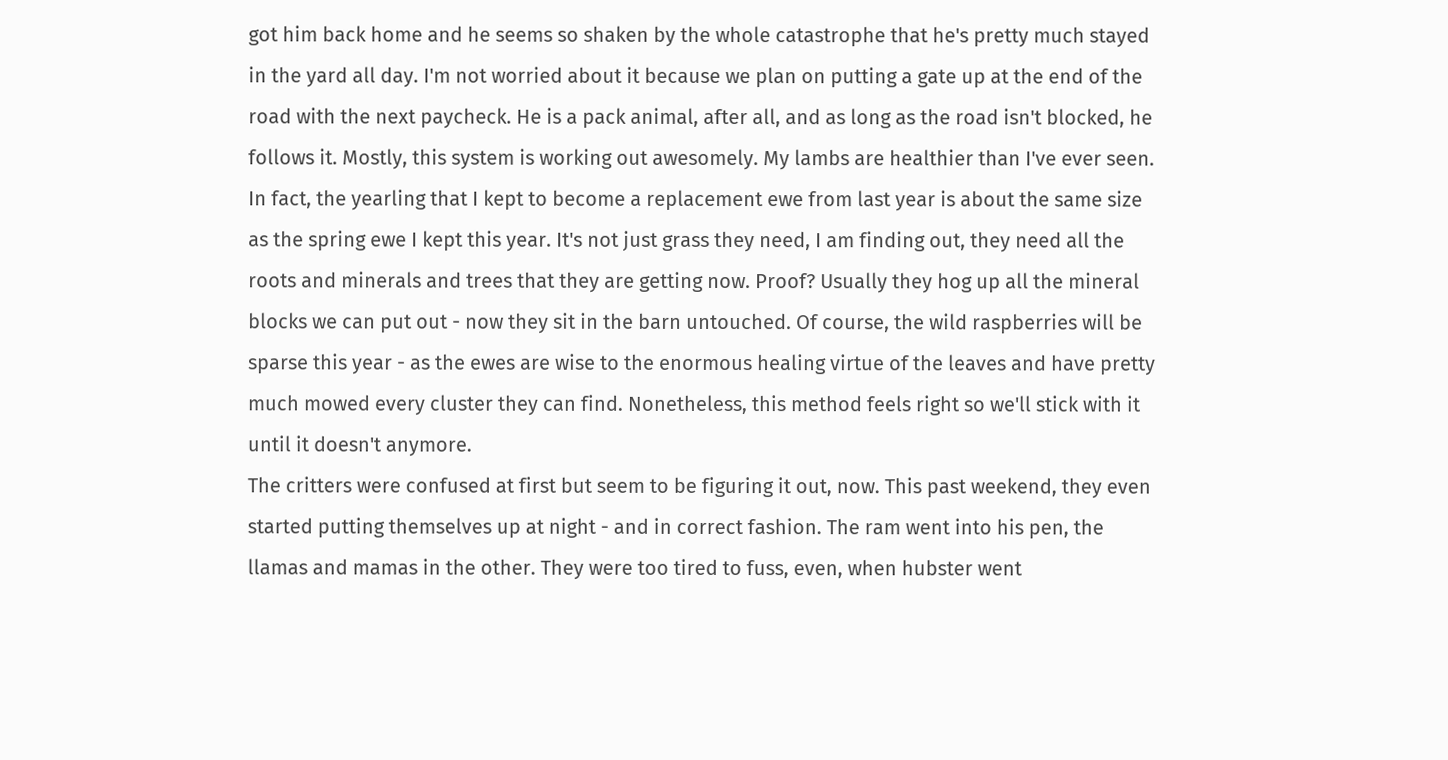got him back home and he seems so shaken by the whole catastrophe that he's pretty much stayed in the yard all day. I'm not worried about it because we plan on putting a gate up at the end of the road with the next paycheck. He is a pack animal, after all, and as long as the road isn't blocked, he follows it. Mostly, this system is working out awesomely. My lambs are healthier than I've ever seen. In fact, the yearling that I kept to become a replacement ewe from last year is about the same size as the spring ewe I kept this year. It's not just grass they need, I am finding out, they need all the roots and minerals and trees that they are getting now. Proof? Usually they hog up all the mineral blocks we can put out - now they sit in the barn untouched. Of course, the wild raspberries will be sparse this year - as the ewes are wise to the enormous healing virtue of the leaves and have pretty much mowed every cluster they can find. Nonetheless, this method feels right so we'll stick with it until it doesn't anymore.
The critters were confused at first but seem to be figuring it out, now. This past weekend, they even started putting themselves up at night - and in correct fashion. The ram went into his pen, the llamas and mamas in the other. They were too tired to fuss, even, when hubster went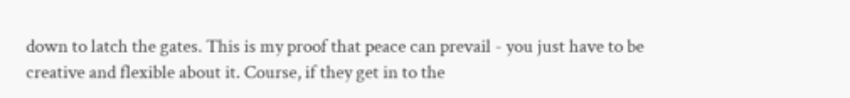down to latch the gates. This is my proof that peace can prevail - you just have to be creative and flexible about it. Course, if they get in to the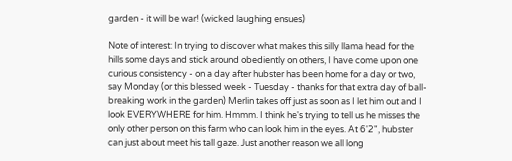garden - it will be war! (wicked laughing ensues)

Note of interest: In trying to discover what makes this silly llama head for the hills some days and stick around obediently on others, I have come upon one curious consistency - on a day after hubster has been home for a day or two, say Monday (or this blessed week - Tuesday - thanks for that extra day of ball-breaking work in the garden) Merlin takes off just as soon as I let him out and I look EVERYWHERE for him. Hmmm. I think he's trying to tell us he misses the only other person on this farm who can look him in the eyes. At 6'2", hubster can just about meet his tall gaze. Just another reason we all long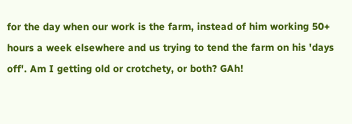for the day when our work is the farm, instead of him working 50+ hours a week elsewhere and us trying to tend the farm on his 'days off'. Am I getting old or crotchety, or both? GAh!